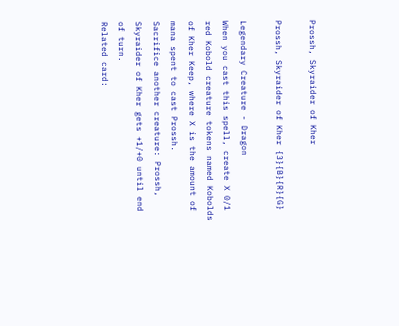Prossh, Skyraider of Kher

Prossh, Skyraider of Kher {3}{B}{R}{G}

Legendary Creature - Dragon
When you cast this spell, create X 0/1 red Kobold creature tokens named Kobolds of Kher Keep, where X is the amount of mana spent to cast Prossh.
Sacrifice another creature: Prossh, Skyraider of Kher gets +1/+0 until end of turn.
Related card: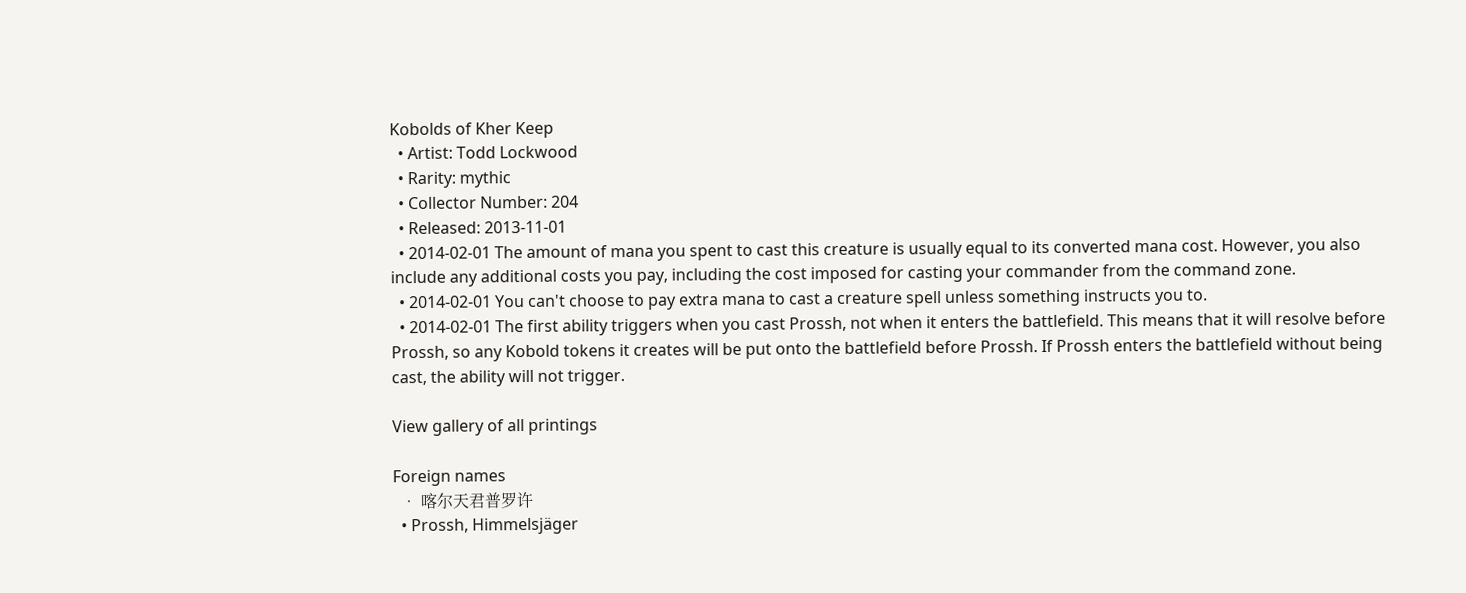Kobolds of Kher Keep
  • Artist: Todd Lockwood
  • Rarity: mythic
  • Collector Number: 204
  • Released: 2013-11-01
  • 2014-02-01 The amount of mana you spent to cast this creature is usually equal to its converted mana cost. However, you also include any additional costs you pay, including the cost imposed for casting your commander from the command zone.
  • 2014-02-01 You can't choose to pay extra mana to cast a creature spell unless something instructs you to.
  • 2014-02-01 The first ability triggers when you cast Prossh, not when it enters the battlefield. This means that it will resolve before Prossh, so any Kobold tokens it creates will be put onto the battlefield before Prossh. If Prossh enters the battlefield without being cast, the ability will not trigger.

View gallery of all printings

Foreign names
  • 喀尔天君普罗许
  • Prossh, Himmelsjäger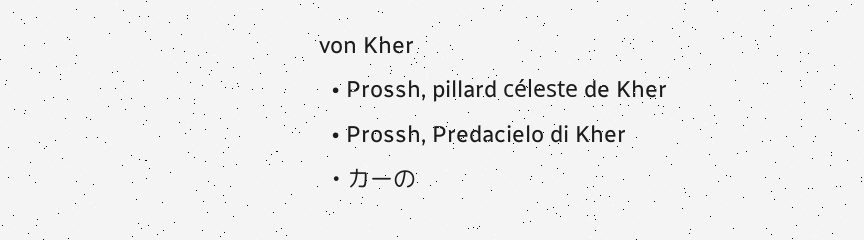von Kher
  • Prossh, pillard céleste de Kher
  • Prossh, Predacielo di Kher
  • カーの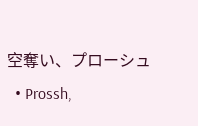空奪い、プローシュ
  • Prossh,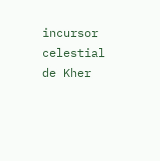incursor celestial de Kher